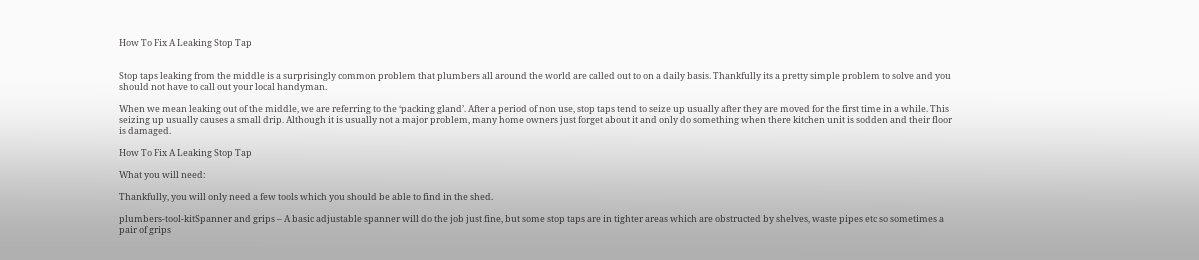How To Fix A Leaking Stop Tap


Stop taps leaking from the middle is a surprisingly common problem that plumbers all around the world are called out to on a daily basis. Thankfully its a pretty simple problem to solve and you should not have to call out your local handyman.

When we mean leaking out of the middle, we are referring to the ‘packing gland’. After a period of non use, stop taps tend to seize up usually after they are moved for the first time in a while. This seizing up usually causes a small drip. Although it is usually not a major problem, many home owners just forget about it and only do something when there kitchen unit is sodden and their floor is damaged.

How To Fix A Leaking Stop Tap

What you will need:

Thankfully, you will only need a few tools which you should be able to find in the shed.

plumbers-tool-kitSpanner and grips – A basic adjustable spanner will do the job just fine, but some stop taps are in tighter areas which are obstructed by shelves, waste pipes etc so sometimes a pair of grips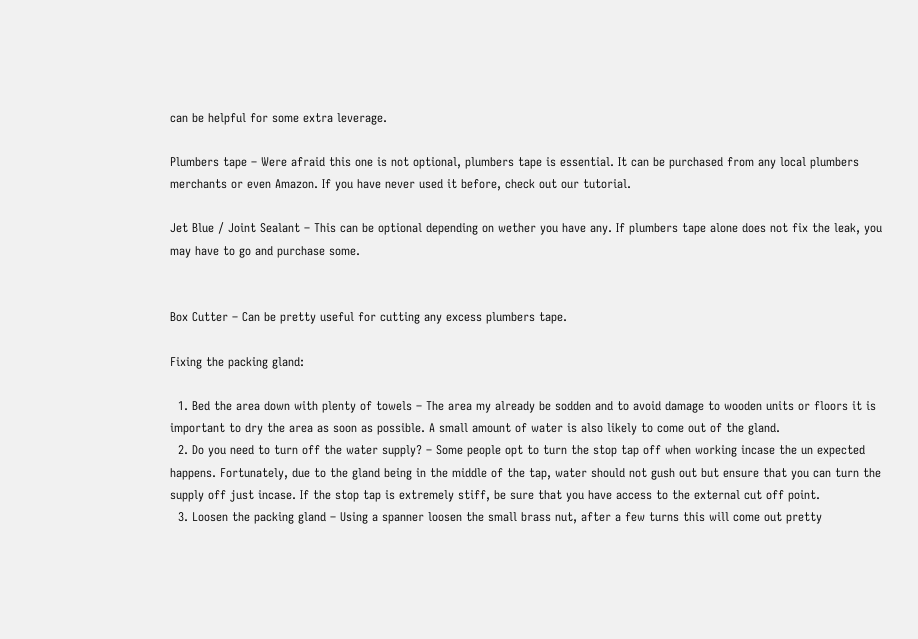can be helpful for some extra leverage.

Plumbers tape – Were afraid this one is not optional, plumbers tape is essential. It can be purchased from any local plumbers merchants or even Amazon. If you have never used it before, check out our tutorial.

Jet Blue / Joint Sealant – This can be optional depending on wether you have any. If plumbers tape alone does not fix the leak, you may have to go and purchase some.


Box Cutter – Can be pretty useful for cutting any excess plumbers tape.

Fixing the packing gland:

  1. Bed the area down with plenty of towels – The area my already be sodden and to avoid damage to wooden units or floors it is important to dry the area as soon as possible. A small amount of water is also likely to come out of the gland.
  2. Do you need to turn off the water supply? – Some people opt to turn the stop tap off when working incase the un expected happens. Fortunately, due to the gland being in the middle of the tap, water should not gush out but ensure that you can turn the supply off just incase. If the stop tap is extremely stiff, be sure that you have access to the external cut off point.
  3. Loosen the packing gland – Using a spanner loosen the small brass nut, after a few turns this will come out pretty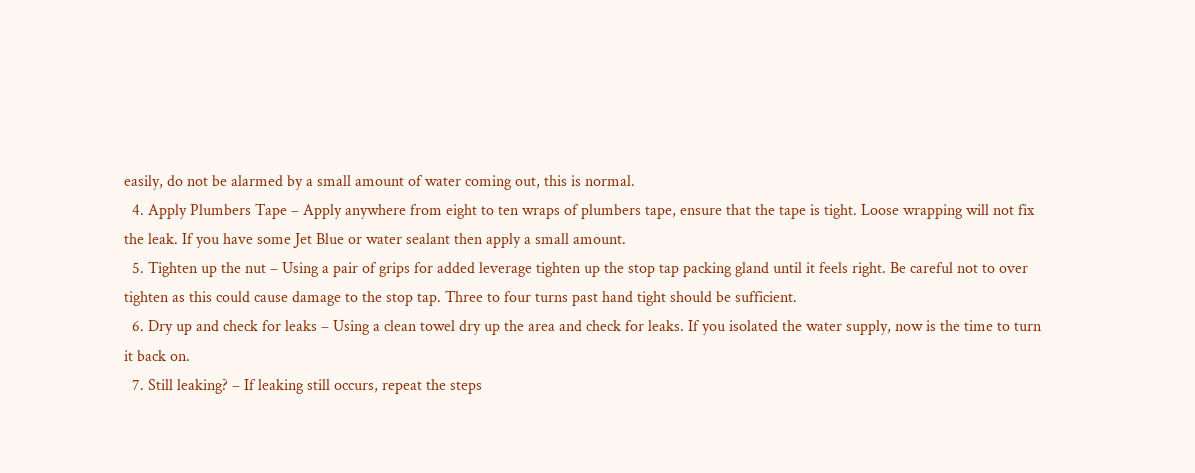easily, do not be alarmed by a small amount of water coming out, this is normal.
  4. Apply Plumbers Tape – Apply anywhere from eight to ten wraps of plumbers tape, ensure that the tape is tight. Loose wrapping will not fix the leak. If you have some Jet Blue or water sealant then apply a small amount.
  5. Tighten up the nut – Using a pair of grips for added leverage tighten up the stop tap packing gland until it feels right. Be careful not to over tighten as this could cause damage to the stop tap. Three to four turns past hand tight should be sufficient.
  6. Dry up and check for leaks – Using a clean towel dry up the area and check for leaks. If you isolated the water supply, now is the time to turn it back on.
  7. Still leaking? – If leaking still occurs, repeat the steps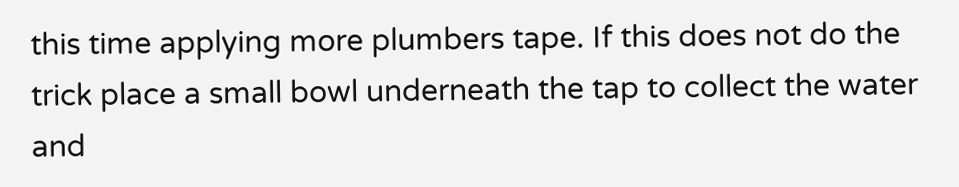this time applying more plumbers tape. If this does not do the trick place a small bowl underneath the tap to collect the water and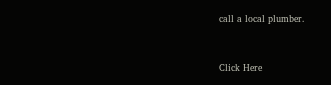call a local plumber.


Click Here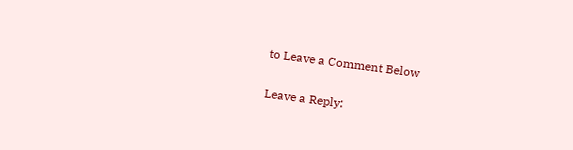to Leave a Comment Below

Leave a Reply: